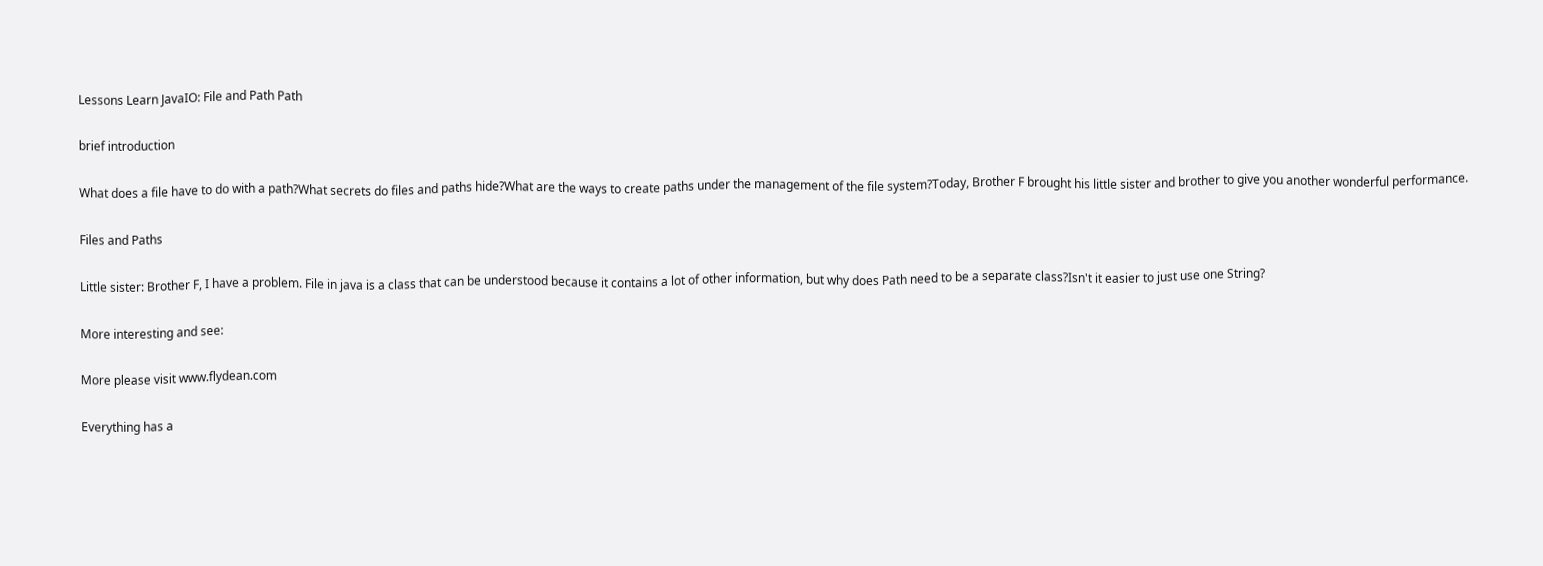Lessons Learn JavaIO: File and Path Path

brief introduction

What does a file have to do with a path?What secrets do files and paths hide?What are the ways to create paths under the management of the file system?Today, Brother F brought his little sister and brother to give you another wonderful performance.

Files and Paths

Little sister: Brother F, I have a problem. File in java is a class that can be understood because it contains a lot of other information, but why does Path need to be a separate class?Isn't it easier to just use one String?

More interesting and see:

More please visit www.flydean.com

Everything has a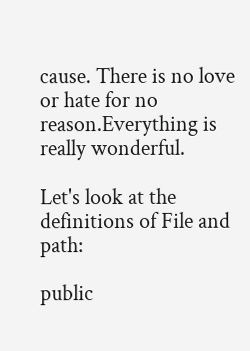cause. There is no love or hate for no reason.Everything is really wonderful.

Let's look at the definitions of File and path:

public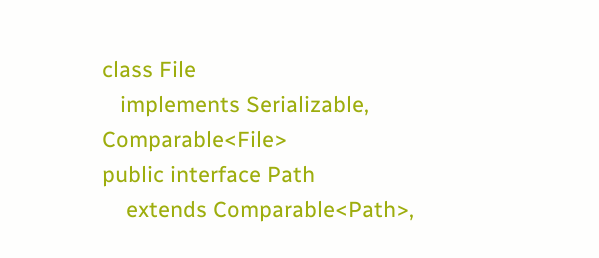class File
   implements Serializable, Comparable<File>
public interface Path
    extends Comparable<Path>,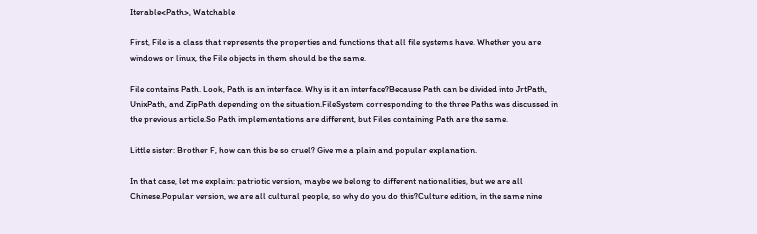Iterable<Path>, Watchable

First, File is a class that represents the properties and functions that all file systems have. Whether you are windows or linux, the File objects in them should be the same.

File contains Path. Look, Path is an interface. Why is it an interface?Because Path can be divided into JrtPath, UnixPath, and ZipPath depending on the situation.FileSystem corresponding to the three Paths was discussed in the previous article.So Path implementations are different, but Files containing Path are the same.

Little sister: Brother F, how can this be so cruel? Give me a plain and popular explanation.

In that case, let me explain: patriotic version, maybe we belong to different nationalities, but we are all Chinese.Popular version, we are all cultural people, so why do you do this?Culture edition, in the same nine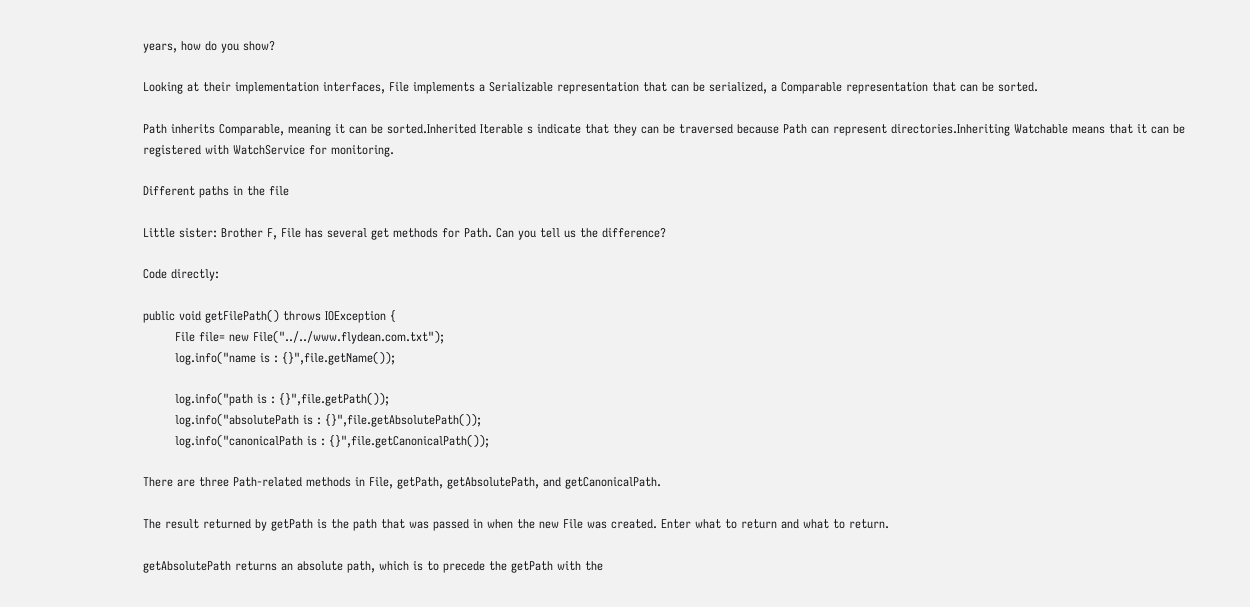years, how do you show?

Looking at their implementation interfaces, File implements a Serializable representation that can be serialized, a Comparable representation that can be sorted.

Path inherits Comparable, meaning it can be sorted.Inherited Iterable s indicate that they can be traversed because Path can represent directories.Inheriting Watchable means that it can be registered with WatchService for monitoring.

Different paths in the file

Little sister: Brother F, File has several get methods for Path. Can you tell us the difference?

Code directly:

public void getFilePath() throws IOException {
        File file= new File("../../www.flydean.com.txt");
        log.info("name is : {}",file.getName());

        log.info("path is : {}",file.getPath());
        log.info("absolutePath is : {}",file.getAbsolutePath());
        log.info("canonicalPath is : {}",file.getCanonicalPath());

There are three Path-related methods in File, getPath, getAbsolutePath, and getCanonicalPath.

The result returned by getPath is the path that was passed in when the new File was created. Enter what to return and what to return.

getAbsolutePath returns an absolute path, which is to precede the getPath with the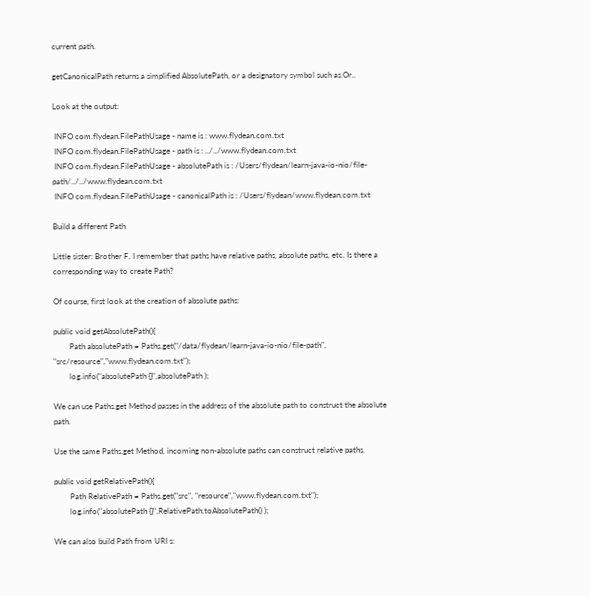current path.

getCanonicalPath returns a simplified AbsolutePath, or a designatory symbol such as.Or..

Look at the output:

 INFO com.flydean.FilePathUsage - name is : www.flydean.com.txt
 INFO com.flydean.FilePathUsage - path is : ../../www.flydean.com.txt
 INFO com.flydean.FilePathUsage - absolutePath is : /Users/flydean/learn-java-io-nio/file-path/../../www.flydean.com.txt
 INFO com.flydean.FilePathUsage - canonicalPath is : /Users/flydean/www.flydean.com.txt

Build a different Path

Little sister: Brother F, I remember that paths have relative paths, absolute paths, etc. Is there a corresponding way to create Path?

Of course, first look at the creation of absolute paths:

public void getAbsolutePath(){
        Path absolutePath = Paths.get("/data/flydean/learn-java-io-nio/file-path", "src/resource","www.flydean.com.txt");
        log.info("absolutePath {}",absolutePath );

We can use Paths.get Method passes in the address of the absolute path to construct the absolute path.

Use the same Paths.get Method, incoming non-absolute paths can construct relative paths.

public void getRelativePath(){
        Path RelativePath = Paths.get("src", "resource","www.flydean.com.txt");
        log.info("absolutePath {}",RelativePath.toAbsolutePath() );

We can also build Path from URI s: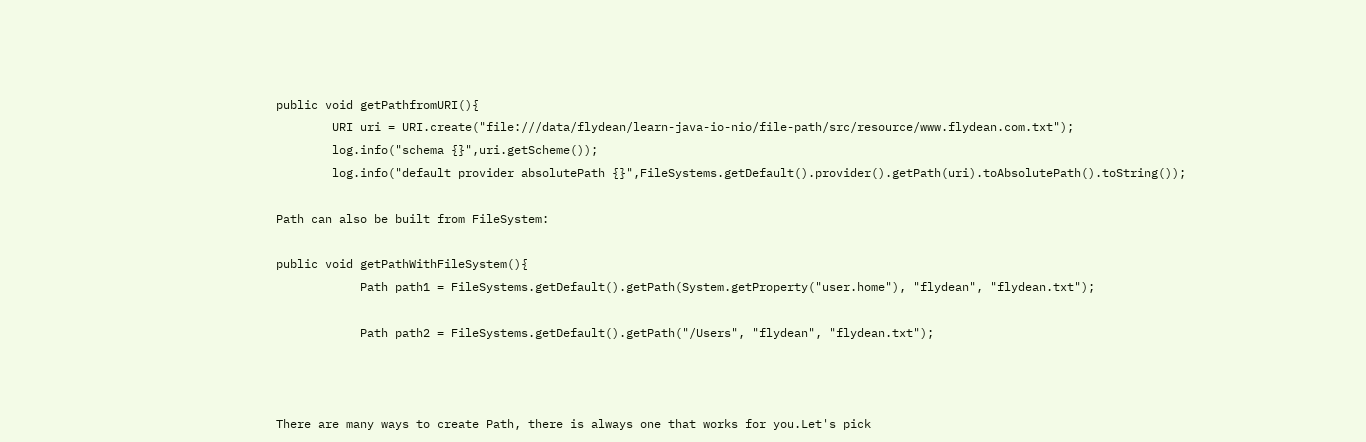public void getPathfromURI(){
        URI uri = URI.create("file:///data/flydean/learn-java-io-nio/file-path/src/resource/www.flydean.com.txt");
        log.info("schema {}",uri.getScheme());
        log.info("default provider absolutePath {}",FileSystems.getDefault().provider().getPath(uri).toAbsolutePath().toString());

Path can also be built from FileSystem:

public void getPathWithFileSystem(){
            Path path1 = FileSystems.getDefault().getPath(System.getProperty("user.home"), "flydean", "flydean.txt");

            Path path2 = FileSystems.getDefault().getPath("/Users", "flydean", "flydean.txt");



There are many ways to create Path, there is always one that works for you.Let's pick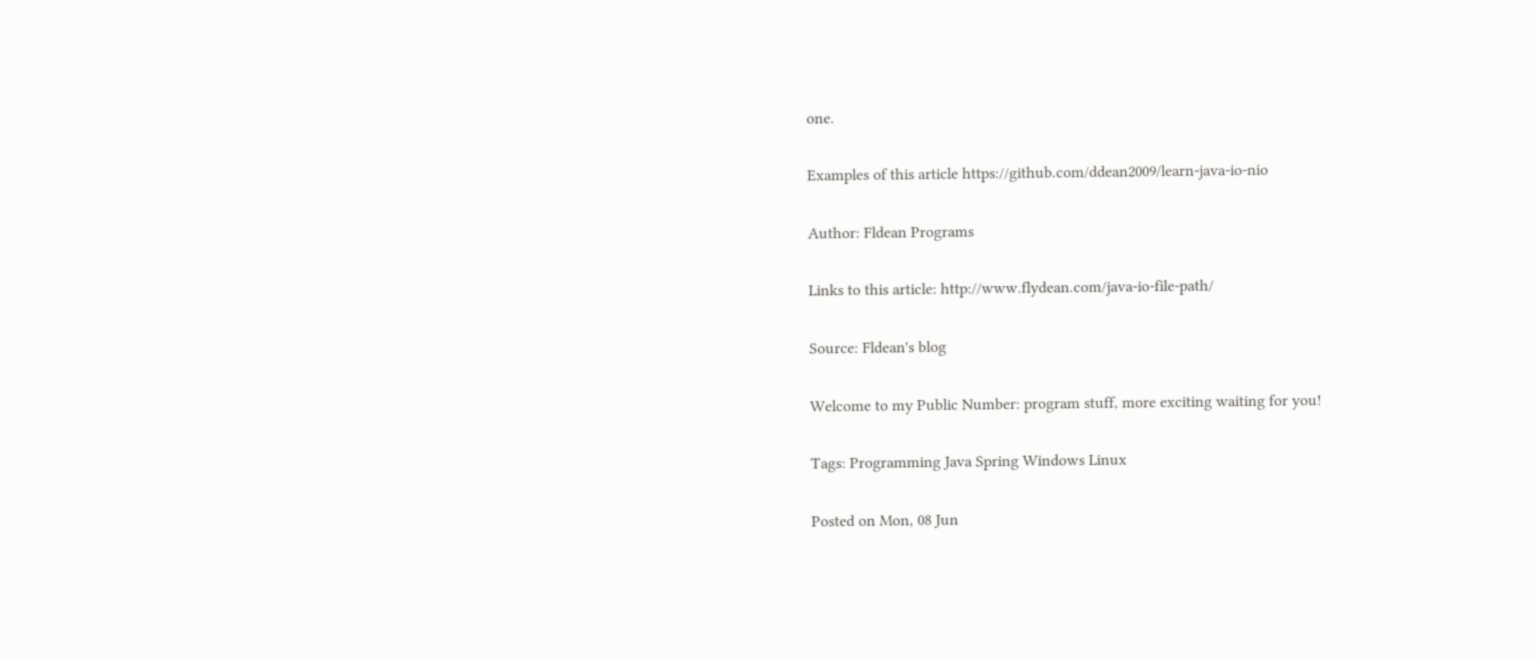one.

Examples of this article https://github.com/ddean2009/learn-java-io-nio

Author: Fldean Programs

Links to this article: http://www.flydean.com/java-io-file-path/

Source: Fldean's blog

Welcome to my Public Number: program stuff, more exciting waiting for you!

Tags: Programming Java Spring Windows Linux

Posted on Mon, 08 Jun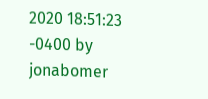2020 18:51:23 -0400 by jonabomer